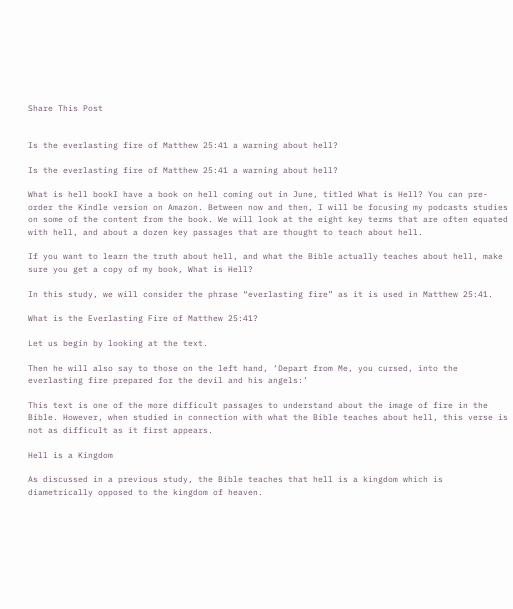Share This Post


Is the everlasting fire of Matthew 25:41 a warning about hell?

Is the everlasting fire of Matthew 25:41 a warning about hell?

What is hell bookI have a book on hell coming out in June, titled What is Hell? You can pre-order the Kindle version on Amazon. Between now and then, I will be focusing my podcasts studies on some of the content from the book. We will look at the eight key terms that are often equated with hell, and about a dozen key passages that are thought to teach about hell.

If you want to learn the truth about hell, and what the Bible actually teaches about hell, make sure you get a copy of my book, What is Hell?

In this study, we will consider the phrase “everlasting fire” as it is used in Matthew 25:41.

What is the Everlasting Fire of Matthew 25:41?

Let us begin by looking at the text.

Then he will also say to those on the left hand, ‘Depart from Me, you cursed, into the everlasting fire prepared for the devil and his angels:’

This text is one of the more difficult passages to understand about the image of fire in the Bible. However, when studied in connection with what the Bible teaches about hell, this verse is not as difficult as it first appears.

Hell is a Kingdom

As discussed in a previous study, the Bible teaches that hell is a kingdom which is diametrically opposed to the kingdom of heaven.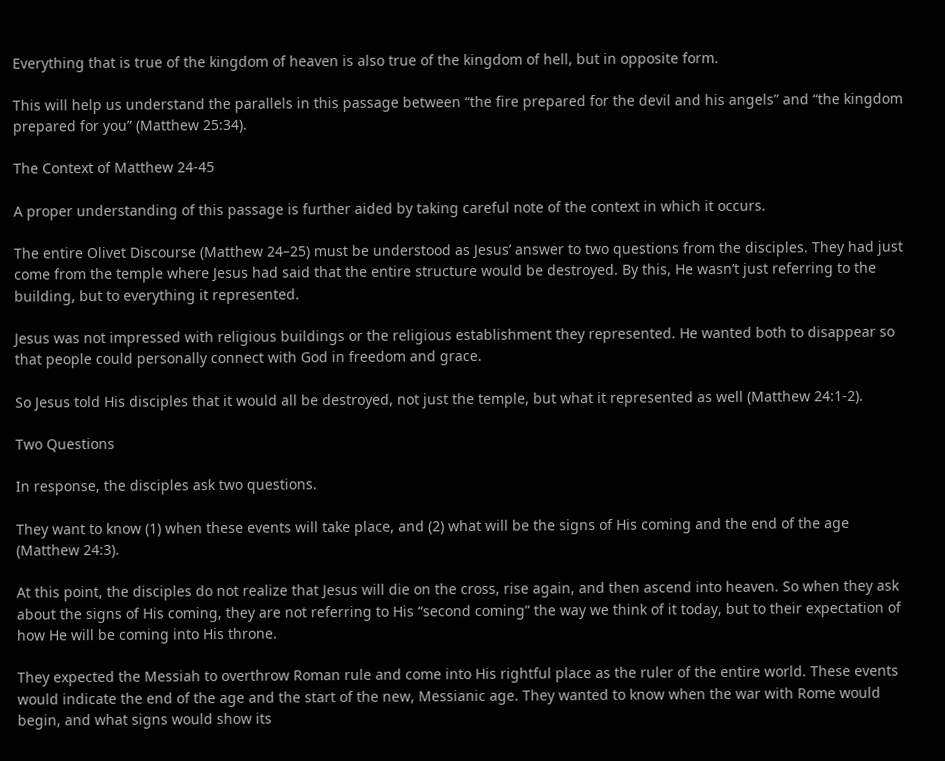Everything that is true of the kingdom of heaven is also true of the kingdom of hell, but in opposite form.

This will help us understand the parallels in this passage between “the fire prepared for the devil and his angels” and “the kingdom prepared for you” (Matthew 25:34).

The Context of Matthew 24-45

A proper understanding of this passage is further aided by taking careful note of the context in which it occurs.

The entire Olivet Discourse (Matthew 24–25) must be understood as Jesus’ answer to two questions from the disciples. They had just come from the temple where Jesus had said that the entire structure would be destroyed. By this, He wasn’t just referring to the building, but to everything it represented.

Jesus was not impressed with religious buildings or the religious establishment they represented. He wanted both to disappear so that people could personally connect with God in freedom and grace.

So Jesus told His disciples that it would all be destroyed, not just the temple, but what it represented as well (Matthew 24:1-2).

Two Questions

In response, the disciples ask two questions.

They want to know (1) when these events will take place, and (2) what will be the signs of His coming and the end of the age (Matthew 24:3).

At this point, the disciples do not realize that Jesus will die on the cross, rise again, and then ascend into heaven. So when they ask about the signs of His coming, they are not referring to His “second coming” the way we think of it today, but to their expectation of how He will be coming into His throne.

They expected the Messiah to overthrow Roman rule and come into His rightful place as the ruler of the entire world. These events would indicate the end of the age and the start of the new, Messianic age. They wanted to know when the war with Rome would begin, and what signs would show its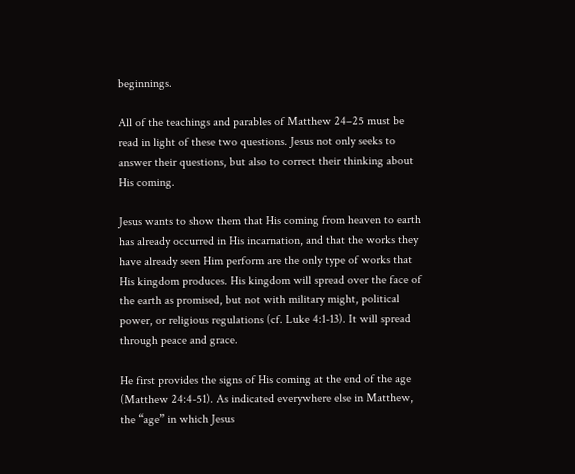beginnings.

All of the teachings and parables of Matthew 24–25 must be read in light of these two questions. Jesus not only seeks to answer their questions, but also to correct their thinking about His coming.

Jesus wants to show them that His coming from heaven to earth has already occurred in His incarnation, and that the works they have already seen Him perform are the only type of works that His kingdom produces. His kingdom will spread over the face of the earth as promised, but not with military might, political power, or religious regulations (cf. Luke 4:1-13). It will spread through peace and grace.

He first provides the signs of His coming at the end of the age (Matthew 24:4-51). As indicated everywhere else in Matthew, the “age” in which Jesus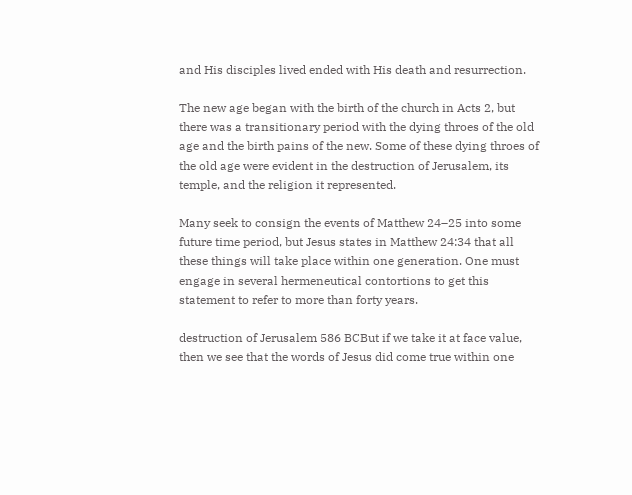and His disciples lived ended with His death and resurrection.

The new age began with the birth of the church in Acts 2, but there was a transitionary period with the dying throes of the old age and the birth pains of the new. Some of these dying throes of the old age were evident in the destruction of Jerusalem, its temple, and the religion it represented.

Many seek to consign the events of Matthew 24–25 into some future time period, but Jesus states in Matthew 24:34 that all these things will take place within one generation. One must engage in several hermeneutical contortions to get this statement to refer to more than forty years.

destruction of Jerusalem 586 BCBut if we take it at face value, then we see that the words of Jesus did come true within one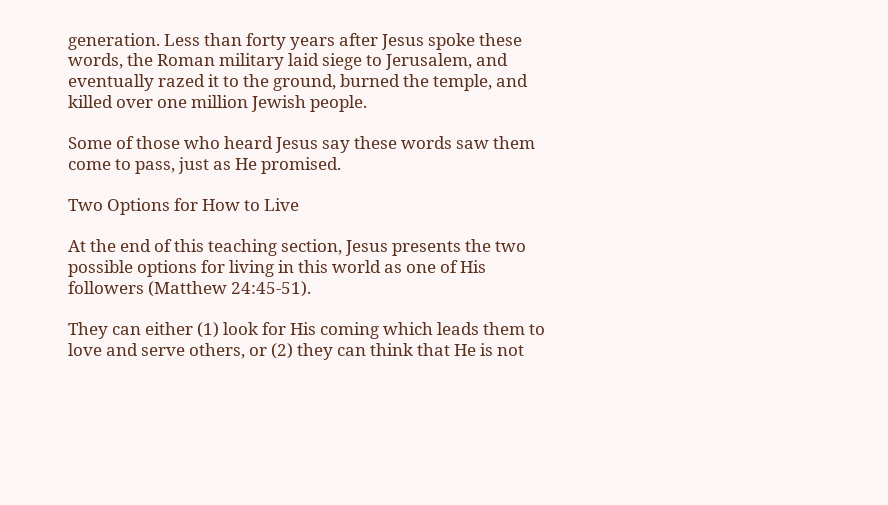generation. Less than forty years after Jesus spoke these words, the Roman military laid siege to Jerusalem, and eventually razed it to the ground, burned the temple, and killed over one million Jewish people.

Some of those who heard Jesus say these words saw them come to pass, just as He promised.

Two Options for How to Live

At the end of this teaching section, Jesus presents the two possible options for living in this world as one of His followers (Matthew 24:45-51).

They can either (1) look for His coming which leads them to love and serve others, or (2) they can think that He is not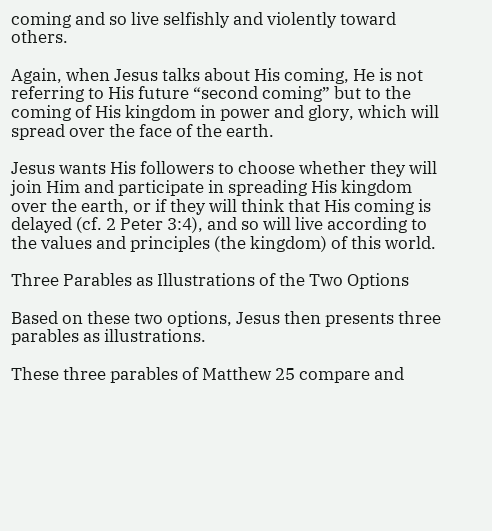coming and so live selfishly and violently toward others.

Again, when Jesus talks about His coming, He is not referring to His future “second coming” but to the coming of His kingdom in power and glory, which will spread over the face of the earth.

Jesus wants His followers to choose whether they will join Him and participate in spreading His kingdom over the earth, or if they will think that His coming is delayed (cf. 2 Peter 3:4), and so will live according to the values and principles (the kingdom) of this world.

Three Parables as Illustrations of the Two Options

Based on these two options, Jesus then presents three parables as illustrations.

These three parables of Matthew 25 compare and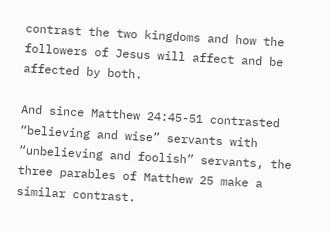contrast the two kingdoms and how the followers of Jesus will affect and be affected by both.

And since Matthew 24:45-51 contrasted “believing and wise” servants with “unbelieving and foolish” servants, the three parables of Matthew 25 make a similar contrast.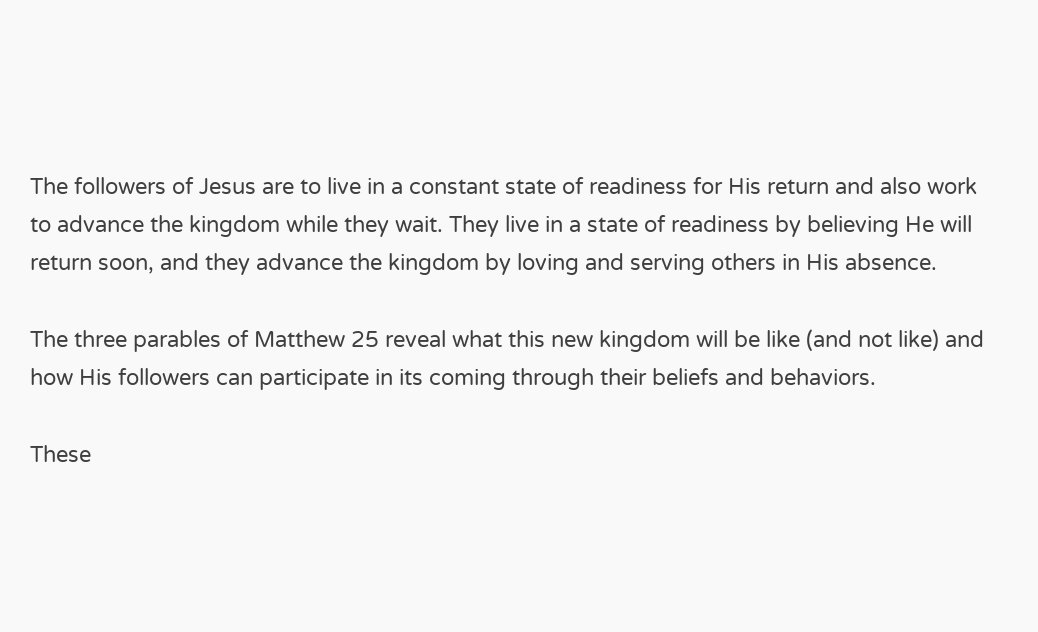The followers of Jesus are to live in a constant state of readiness for His return and also work to advance the kingdom while they wait. They live in a state of readiness by believing He will return soon, and they advance the kingdom by loving and serving others in His absence.

The three parables of Matthew 25 reveal what this new kingdom will be like (and not like) and how His followers can participate in its coming through their beliefs and behaviors.

These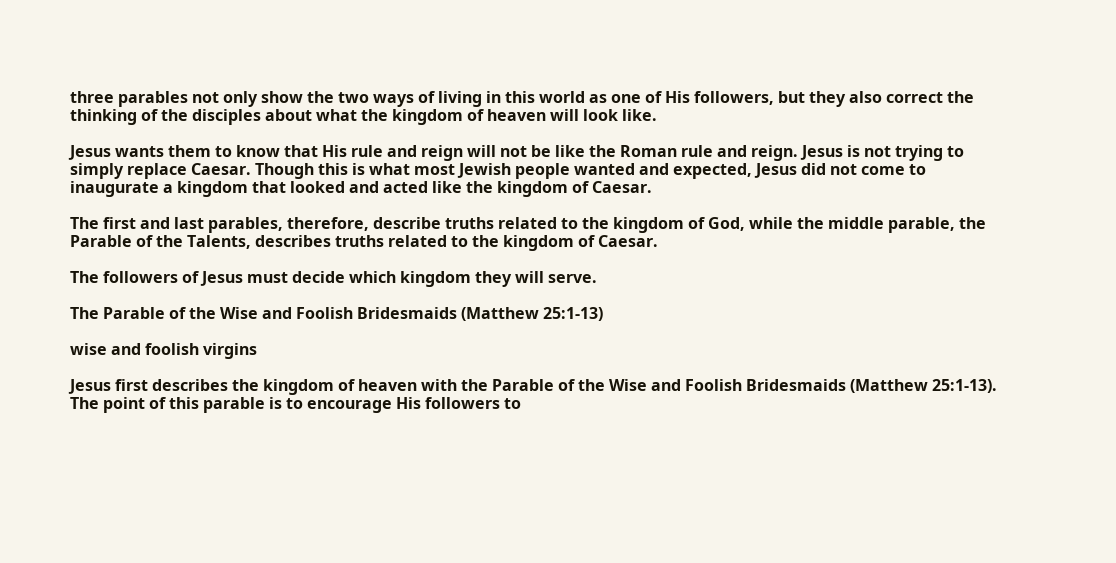three parables not only show the two ways of living in this world as one of His followers, but they also correct the thinking of the disciples about what the kingdom of heaven will look like.

Jesus wants them to know that His rule and reign will not be like the Roman rule and reign. Jesus is not trying to simply replace Caesar. Though this is what most Jewish people wanted and expected, Jesus did not come to inaugurate a kingdom that looked and acted like the kingdom of Caesar.

The first and last parables, therefore, describe truths related to the kingdom of God, while the middle parable, the Parable of the Talents, describes truths related to the kingdom of Caesar.

The followers of Jesus must decide which kingdom they will serve.

The Parable of the Wise and Foolish Bridesmaids (Matthew 25:1-13)

wise and foolish virgins

Jesus first describes the kingdom of heaven with the Parable of the Wise and Foolish Bridesmaids (Matthew 25:1-13). The point of this parable is to encourage His followers to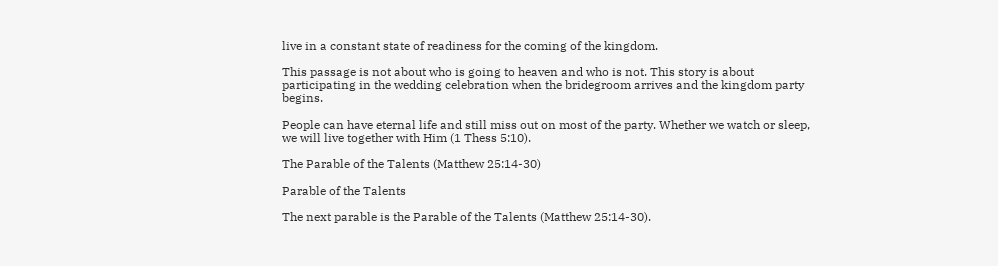live in a constant state of readiness for the coming of the kingdom.

This passage is not about who is going to heaven and who is not. This story is about participating in the wedding celebration when the bridegroom arrives and the kingdom party begins.

People can have eternal life and still miss out on most of the party. Whether we watch or sleep, we will live together with Him (1 Thess 5:10).

The Parable of the Talents (Matthew 25:14-30)

Parable of the Talents

The next parable is the Parable of the Talents (Matthew 25:14-30).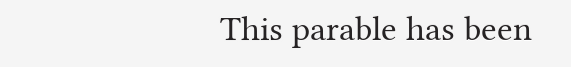This parable has been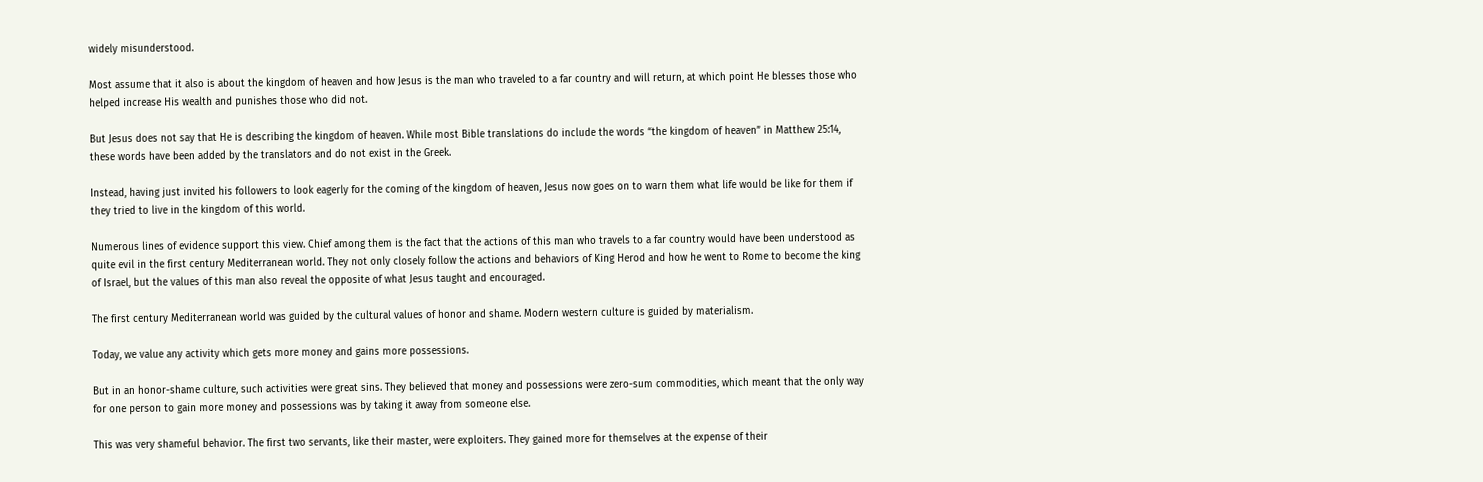widely misunderstood.

Most assume that it also is about the kingdom of heaven and how Jesus is the man who traveled to a far country and will return, at which point He blesses those who helped increase His wealth and punishes those who did not.

But Jesus does not say that He is describing the kingdom of heaven. While most Bible translations do include the words “the kingdom of heaven” in Matthew 25:14, these words have been added by the translators and do not exist in the Greek.

Instead, having just invited his followers to look eagerly for the coming of the kingdom of heaven, Jesus now goes on to warn them what life would be like for them if they tried to live in the kingdom of this world.

Numerous lines of evidence support this view. Chief among them is the fact that the actions of this man who travels to a far country would have been understood as quite evil in the first century Mediterranean world. They not only closely follow the actions and behaviors of King Herod and how he went to Rome to become the king of Israel, but the values of this man also reveal the opposite of what Jesus taught and encouraged.

The first century Mediterranean world was guided by the cultural values of honor and shame. Modern western culture is guided by materialism.

Today, we value any activity which gets more money and gains more possessions.

But in an honor-shame culture, such activities were great sins. They believed that money and possessions were zero-sum commodities, which meant that the only way for one person to gain more money and possessions was by taking it away from someone else.

This was very shameful behavior. The first two servants, like their master, were exploiters. They gained more for themselves at the expense of their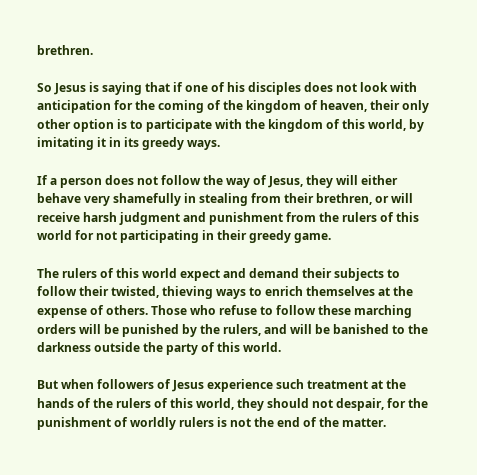brethren.

So Jesus is saying that if one of his disciples does not look with anticipation for the coming of the kingdom of heaven, their only other option is to participate with the kingdom of this world, by imitating it in its greedy ways.

If a person does not follow the way of Jesus, they will either behave very shamefully in stealing from their brethren, or will receive harsh judgment and punishment from the rulers of this world for not participating in their greedy game.

The rulers of this world expect and demand their subjects to follow their twisted, thieving ways to enrich themselves at the expense of others. Those who refuse to follow these marching orders will be punished by the rulers, and will be banished to the darkness outside the party of this world.

But when followers of Jesus experience such treatment at the hands of the rulers of this world, they should not despair, for the punishment of worldly rulers is not the end of the matter.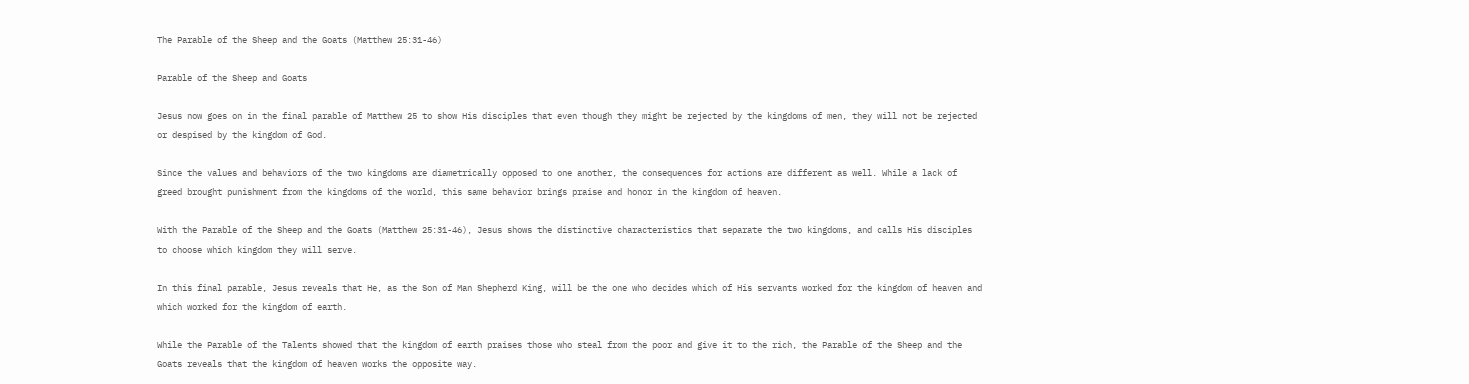The Parable of the Sheep and the Goats (Matthew 25:31-46)

Parable of the Sheep and Goats

Jesus now goes on in the final parable of Matthew 25 to show His disciples that even though they might be rejected by the kingdoms of men, they will not be rejected or despised by the kingdom of God.

Since the values and behaviors of the two kingdoms are diametrically opposed to one another, the consequences for actions are different as well. While a lack of greed brought punishment from the kingdoms of the world, this same behavior brings praise and honor in the kingdom of heaven.

With the Parable of the Sheep and the Goats (Matthew 25:31-46), Jesus shows the distinctive characteristics that separate the two kingdoms, and calls His disciples to choose which kingdom they will serve.

In this final parable, Jesus reveals that He, as the Son of Man Shepherd King, will be the one who decides which of His servants worked for the kingdom of heaven and which worked for the kingdom of earth.

While the Parable of the Talents showed that the kingdom of earth praises those who steal from the poor and give it to the rich, the Parable of the Sheep and the Goats reveals that the kingdom of heaven works the opposite way.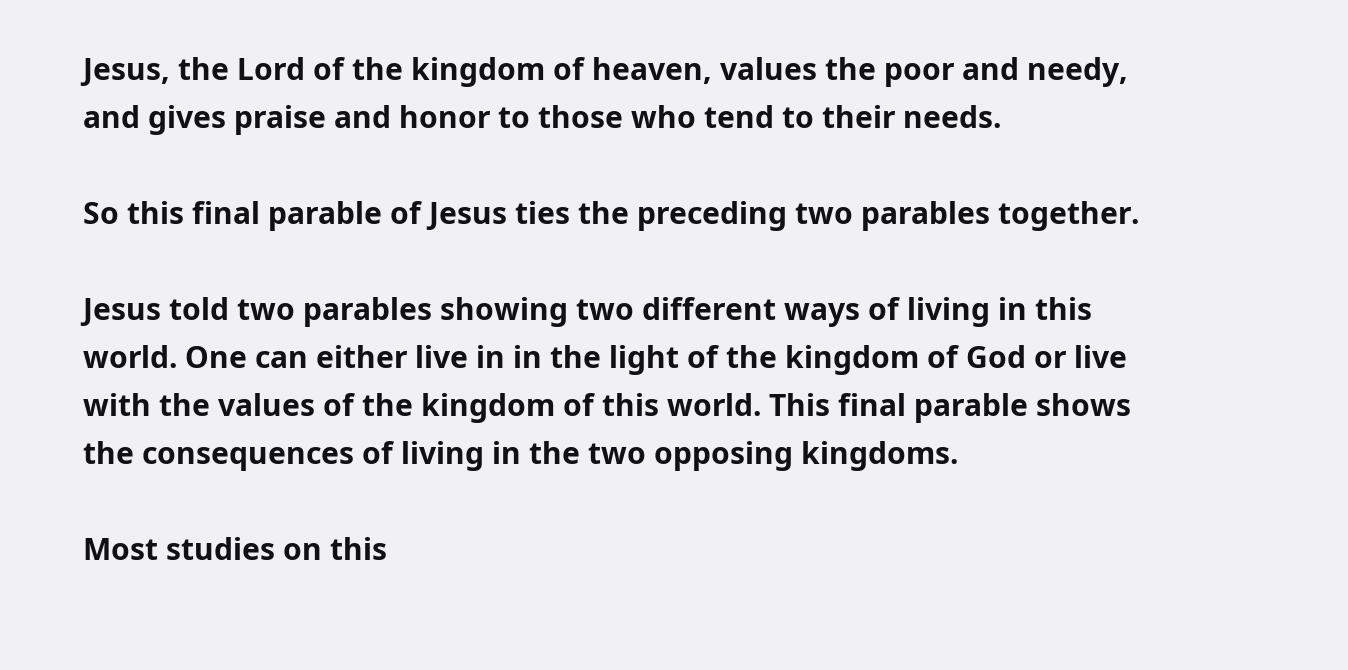Jesus, the Lord of the kingdom of heaven, values the poor and needy, and gives praise and honor to those who tend to their needs.

So this final parable of Jesus ties the preceding two parables together.

Jesus told two parables showing two different ways of living in this world. One can either live in in the light of the kingdom of God or live with the values of the kingdom of this world. This final parable shows the consequences of living in the two opposing kingdoms.

Most studies on this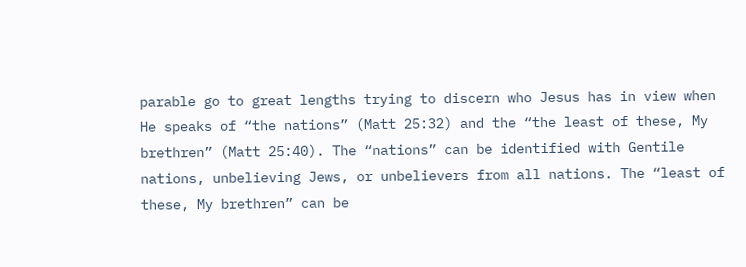parable go to great lengths trying to discern who Jesus has in view when He speaks of “the nations” (Matt 25:32) and the “the least of these, My brethren” (Matt 25:40). The “nations” can be identified with Gentile nations, unbelieving Jews, or unbelievers from all nations. The “least of these, My brethren” can be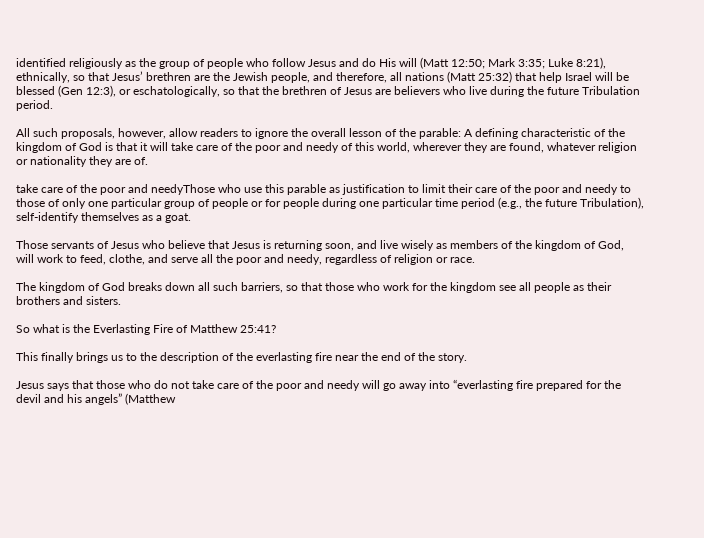identified religiously as the group of people who follow Jesus and do His will (Matt 12:50; Mark 3:35; Luke 8:21), ethnically, so that Jesus’ brethren are the Jewish people, and therefore, all nations (Matt 25:32) that help Israel will be blessed (Gen 12:3), or eschatologically, so that the brethren of Jesus are believers who live during the future Tribulation period.

All such proposals, however, allow readers to ignore the overall lesson of the parable: A defining characteristic of the kingdom of God is that it will take care of the poor and needy of this world, wherever they are found, whatever religion or nationality they are of.

take care of the poor and needyThose who use this parable as justification to limit their care of the poor and needy to those of only one particular group of people or for people during one particular time period (e.g., the future Tribulation), self-identify themselves as a goat.

Those servants of Jesus who believe that Jesus is returning soon, and live wisely as members of the kingdom of God, will work to feed, clothe, and serve all the poor and needy, regardless of religion or race.

The kingdom of God breaks down all such barriers, so that those who work for the kingdom see all people as their brothers and sisters.

So what is the Everlasting Fire of Matthew 25:41?

This finally brings us to the description of the everlasting fire near the end of the story.

Jesus says that those who do not take care of the poor and needy will go away into “everlasting fire prepared for the devil and his angels” (Matthew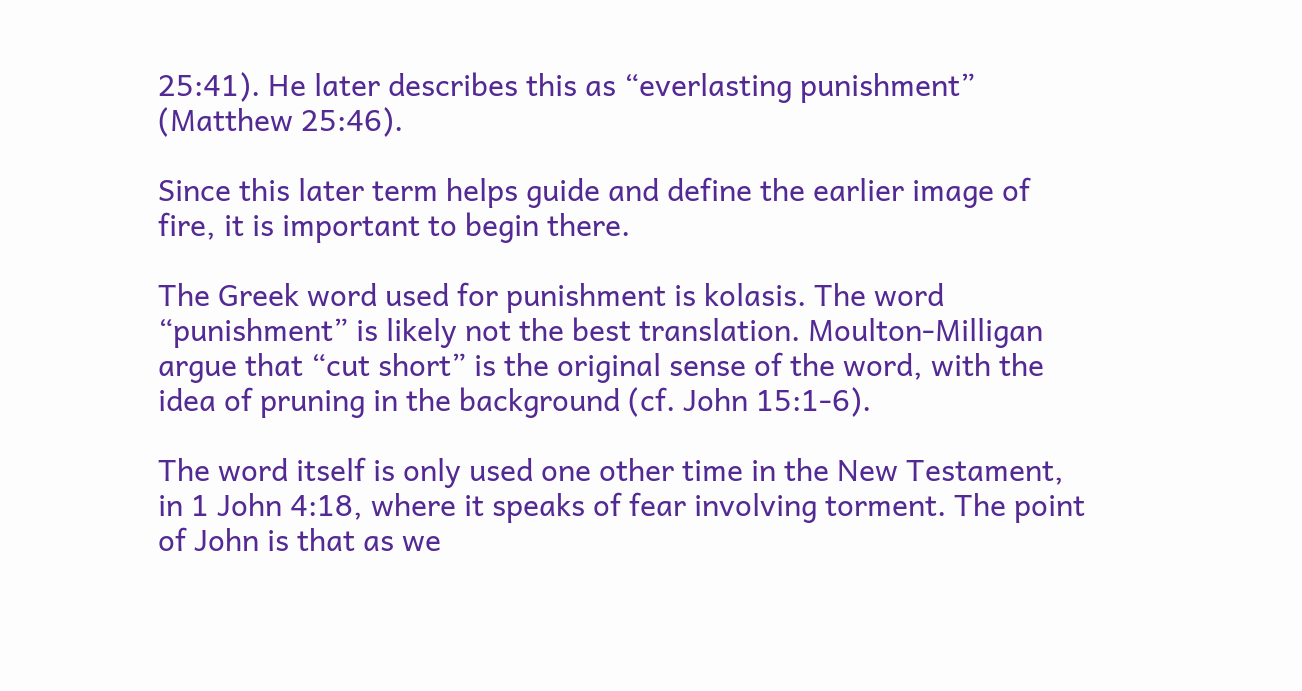25:41). He later describes this as “everlasting punishment” (Matthew 25:46).

Since this later term helps guide and define the earlier image of fire, it is important to begin there.

The Greek word used for punishment is kolasis. The word “punishment” is likely not the best translation. Moulton-Milligan argue that “cut short” is the original sense of the word, with the idea of pruning in the background (cf. John 15:1-6).

The word itself is only used one other time in the New Testament, in 1 John 4:18, where it speaks of fear involving torment. The point of John is that as we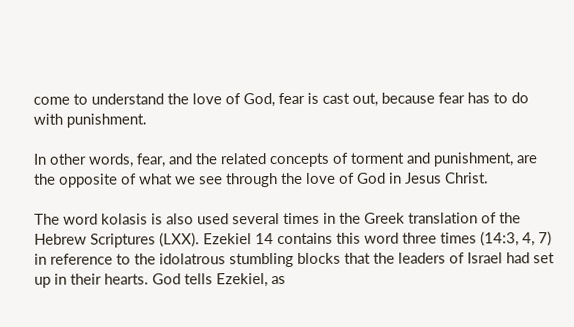come to understand the love of God, fear is cast out, because fear has to do with punishment.

In other words, fear, and the related concepts of torment and punishment, are the opposite of what we see through the love of God in Jesus Christ.

The word kolasis is also used several times in the Greek translation of the Hebrew Scriptures (LXX). Ezekiel 14 contains this word three times (14:3, 4, 7) in reference to the idolatrous stumbling blocks that the leaders of Israel had set up in their hearts. God tells Ezekiel, as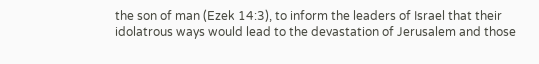the son of man (Ezek 14:3), to inform the leaders of Israel that their idolatrous ways would lead to the devastation of Jerusalem and those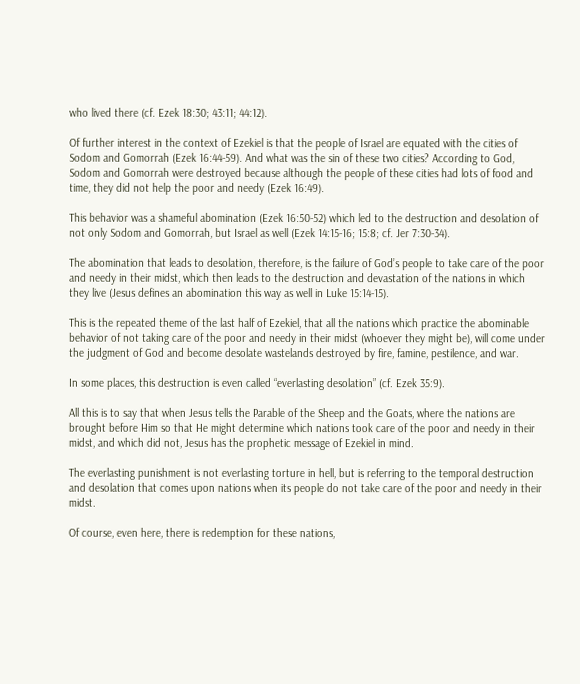who lived there (cf. Ezek 18:30; 43:11; 44:12).

Of further interest in the context of Ezekiel is that the people of Israel are equated with the cities of Sodom and Gomorrah (Ezek 16:44-59). And what was the sin of these two cities? According to God, Sodom and Gomorrah were destroyed because although the people of these cities had lots of food and time, they did not help the poor and needy (Ezek 16:49).

This behavior was a shameful abomination (Ezek 16:50-52) which led to the destruction and desolation of not only Sodom and Gomorrah, but Israel as well (Ezek 14:15-16; 15:8; cf. Jer 7:30-34).

The abomination that leads to desolation, therefore, is the failure of God’s people to take care of the poor and needy in their midst, which then leads to the destruction and devastation of the nations in which they live (Jesus defines an abomination this way as well in Luke 15:14-15).

This is the repeated theme of the last half of Ezekiel, that all the nations which practice the abominable behavior of not taking care of the poor and needy in their midst (whoever they might be), will come under the judgment of God and become desolate wastelands destroyed by fire, famine, pestilence, and war.

In some places, this destruction is even called “everlasting desolation” (cf. Ezek 35:9).

All this is to say that when Jesus tells the Parable of the Sheep and the Goats, where the nations are brought before Him so that He might determine which nations took care of the poor and needy in their midst, and which did not, Jesus has the prophetic message of Ezekiel in mind.

The everlasting punishment is not everlasting torture in hell, but is referring to the temporal destruction and desolation that comes upon nations when its people do not take care of the poor and needy in their midst.

Of course, even here, there is redemption for these nations,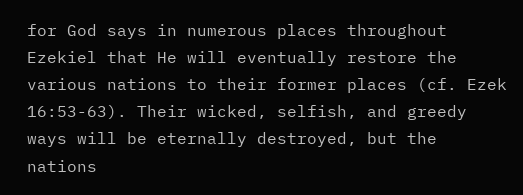for God says in numerous places throughout Ezekiel that He will eventually restore the various nations to their former places (cf. Ezek 16:53-63). Their wicked, selfish, and greedy ways will be eternally destroyed, but the nations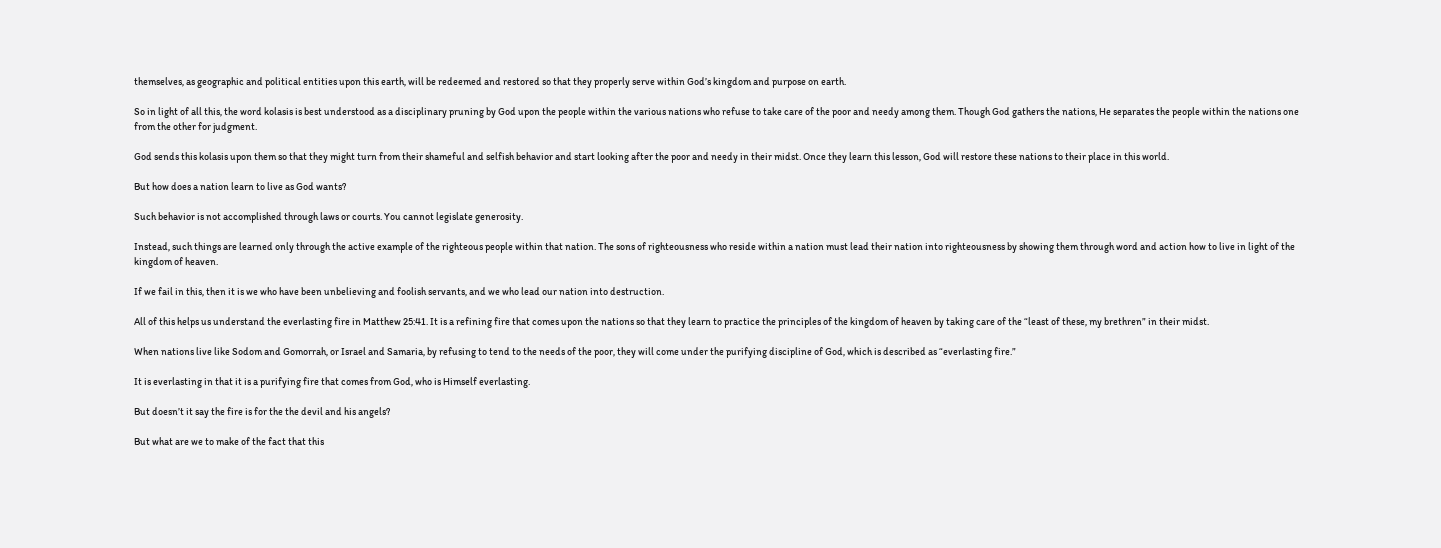themselves, as geographic and political entities upon this earth, will be redeemed and restored so that they properly serve within God’s kingdom and purpose on earth.

So in light of all this, the word kolasis is best understood as a disciplinary pruning by God upon the people within the various nations who refuse to take care of the poor and needy among them. Though God gathers the nations, He separates the people within the nations one from the other for judgment.

God sends this kolasis upon them so that they might turn from their shameful and selfish behavior and start looking after the poor and needy in their midst. Once they learn this lesson, God will restore these nations to their place in this world.

But how does a nation learn to live as God wants?

Such behavior is not accomplished through laws or courts. You cannot legislate generosity.

Instead, such things are learned only through the active example of the righteous people within that nation. The sons of righteousness who reside within a nation must lead their nation into righteousness by showing them through word and action how to live in light of the kingdom of heaven.

If we fail in this, then it is we who have been unbelieving and foolish servants, and we who lead our nation into destruction.

All of this helps us understand the everlasting fire in Matthew 25:41. It is a refining fire that comes upon the nations so that they learn to practice the principles of the kingdom of heaven by taking care of the “least of these, my brethren” in their midst.

When nations live like Sodom and Gomorrah, or Israel and Samaria, by refusing to tend to the needs of the poor, they will come under the purifying discipline of God, which is described as “everlasting fire.”

It is everlasting in that it is a purifying fire that comes from God, who is Himself everlasting.

But doesn’t it say the fire is for the the devil and his angels?

But what are we to make of the fact that this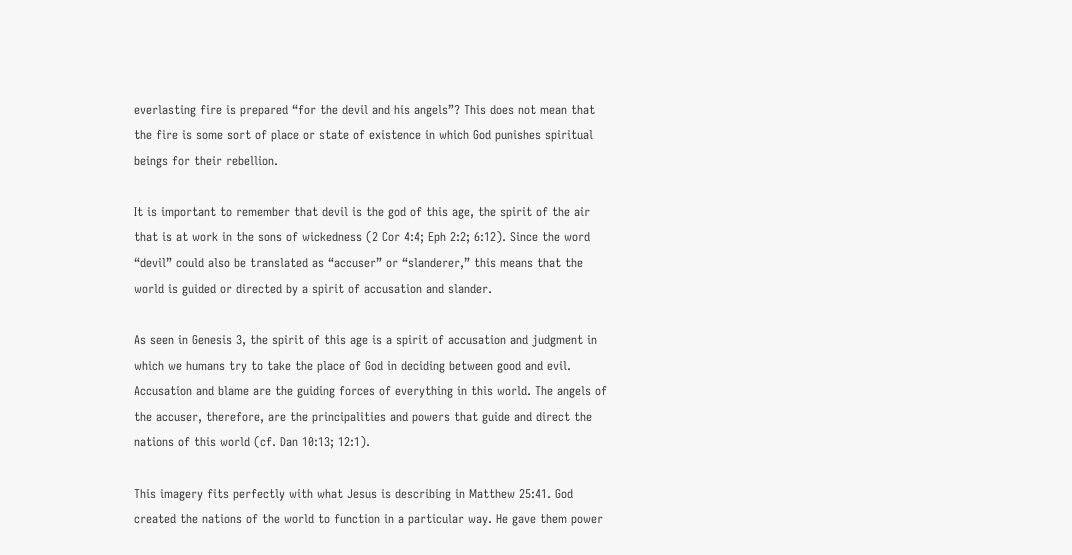everlasting fire is prepared “for the devil and his angels”? This does not mean that the fire is some sort of place or state of existence in which God punishes spiritual beings for their rebellion.

It is important to remember that devil is the god of this age, the spirit of the air that is at work in the sons of wickedness (2 Cor 4:4; Eph 2:2; 6:12). Since the word “devil” could also be translated as “accuser” or “slanderer,” this means that the world is guided or directed by a spirit of accusation and slander.

As seen in Genesis 3, the spirit of this age is a spirit of accusation and judgment in which we humans try to take the place of God in deciding between good and evil. Accusation and blame are the guiding forces of everything in this world. The angels of the accuser, therefore, are the principalities and powers that guide and direct the nations of this world (cf. Dan 10:13; 12:1).

This imagery fits perfectly with what Jesus is describing in Matthew 25:41. God created the nations of the world to function in a particular way. He gave them power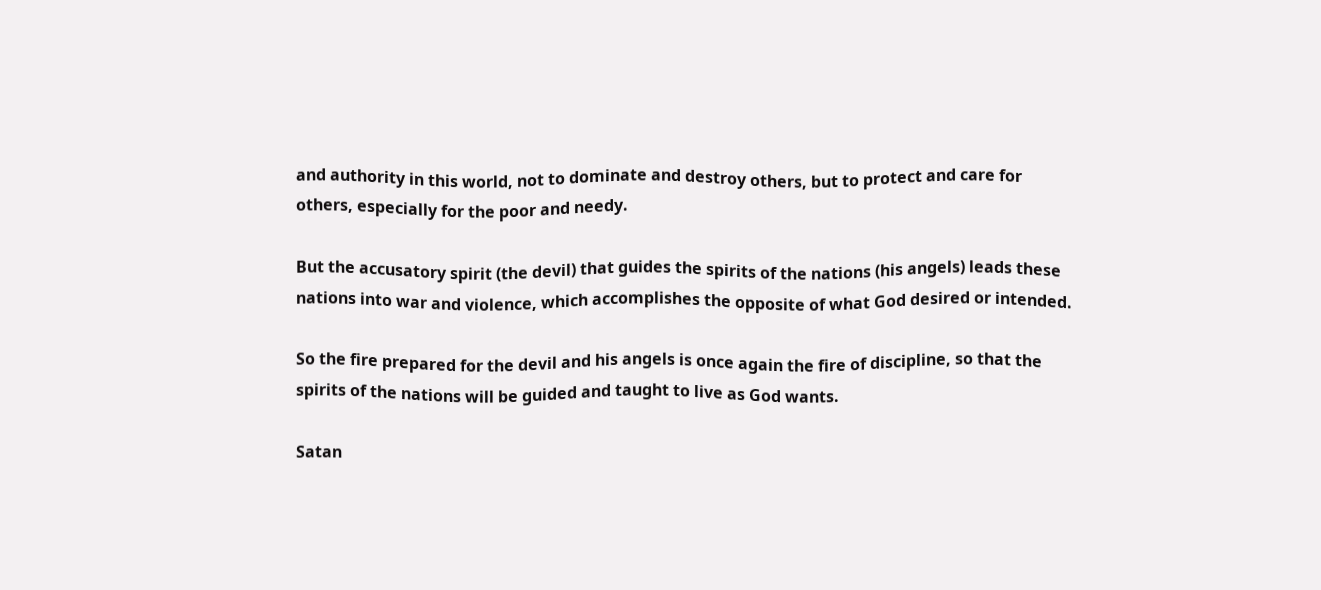and authority in this world, not to dominate and destroy others, but to protect and care for others, especially for the poor and needy.

But the accusatory spirit (the devil) that guides the spirits of the nations (his angels) leads these nations into war and violence, which accomplishes the opposite of what God desired or intended.

So the fire prepared for the devil and his angels is once again the fire of discipline, so that the spirits of the nations will be guided and taught to live as God wants.

Satan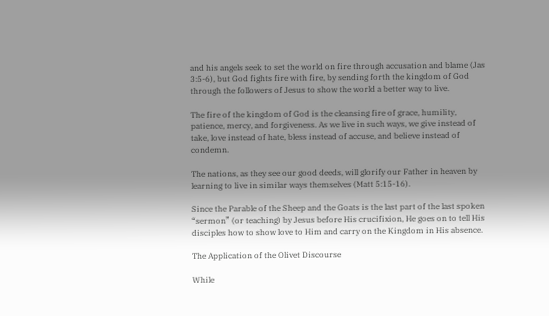and his angels seek to set the world on fire through accusation and blame (Jas 3:5-6), but God fights fire with fire, by sending forth the kingdom of God through the followers of Jesus to show the world a better way to live.

The fire of the kingdom of God is the cleansing fire of grace, humility, patience, mercy, and forgiveness. As we live in such ways, we give instead of take, love instead of hate, bless instead of accuse, and believe instead of condemn.

The nations, as they see our good deeds, will glorify our Father in heaven by learning to live in similar ways themselves (Matt 5:15-16).

Since the Parable of the Sheep and the Goats is the last part of the last spoken “sermon” (or teaching) by Jesus before His crucifixion, He goes on to tell His disciples how to show love to Him and carry on the Kingdom in His absence.

The Application of the Olivet Discourse

While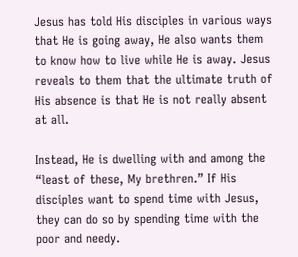Jesus has told His disciples in various ways that He is going away, He also wants them to know how to live while He is away. Jesus reveals to them that the ultimate truth of His absence is that He is not really absent at all.

Instead, He is dwelling with and among the “least of these, My brethren.” If His disciples want to spend time with Jesus, they can do so by spending time with the poor and needy.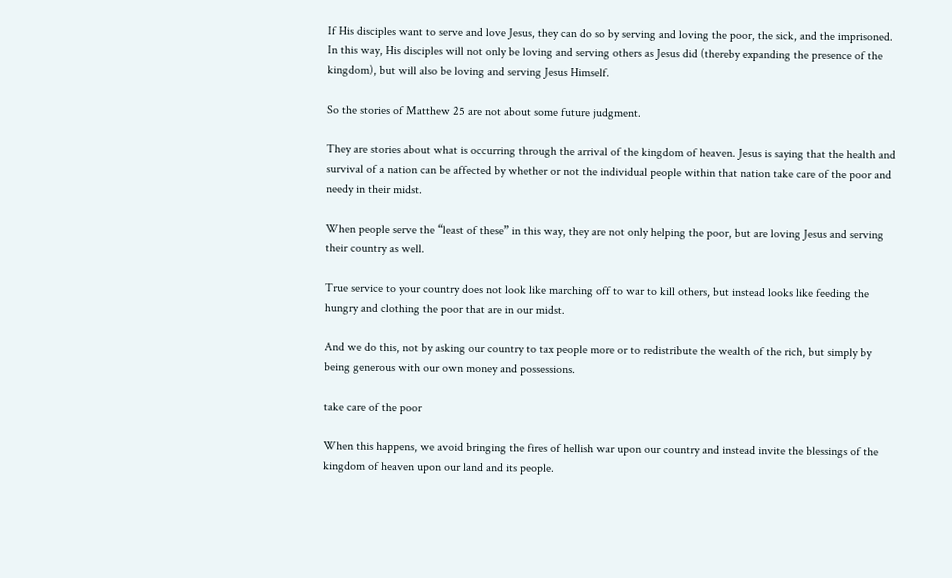If His disciples want to serve and love Jesus, they can do so by serving and loving the poor, the sick, and the imprisoned. In this way, His disciples will not only be loving and serving others as Jesus did (thereby expanding the presence of the kingdom), but will also be loving and serving Jesus Himself.

So the stories of Matthew 25 are not about some future judgment.

They are stories about what is occurring through the arrival of the kingdom of heaven. Jesus is saying that the health and survival of a nation can be affected by whether or not the individual people within that nation take care of the poor and needy in their midst.

When people serve the “least of these” in this way, they are not only helping the poor, but are loving Jesus and serving their country as well.

True service to your country does not look like marching off to war to kill others, but instead looks like feeding the hungry and clothing the poor that are in our midst.

And we do this, not by asking our country to tax people more or to redistribute the wealth of the rich, but simply by being generous with our own money and possessions.

take care of the poor

When this happens, we avoid bringing the fires of hellish war upon our country and instead invite the blessings of the kingdom of heaven upon our land and its people.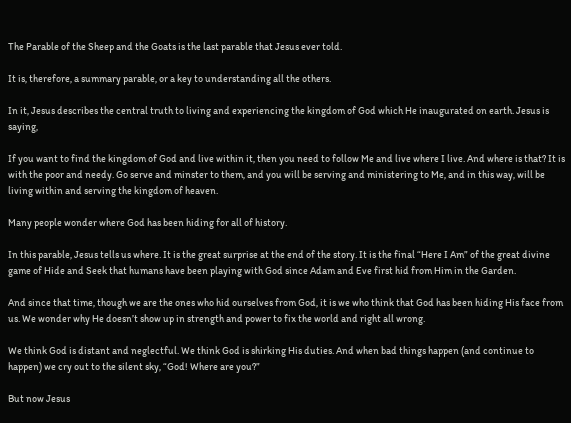The Parable of the Sheep and the Goats is the last parable that Jesus ever told.

It is, therefore, a summary parable, or a key to understanding all the others.

In it, Jesus describes the central truth to living and experiencing the kingdom of God which He inaugurated on earth. Jesus is saying,

If you want to find the kingdom of God and live within it, then you need to follow Me and live where I live. And where is that? It is with the poor and needy. Go serve and minster to them, and you will be serving and ministering to Me, and in this way, will be living within and serving the kingdom of heaven.

Many people wonder where God has been hiding for all of history.

In this parable, Jesus tells us where. It is the great surprise at the end of the story. It is the final “Here I Am” of the great divine game of Hide and Seek that humans have been playing with God since Adam and Eve first hid from Him in the Garden.

And since that time, though we are the ones who hid ourselves from God, it is we who think that God has been hiding His face from us. We wonder why He doesn’t show up in strength and power to fix the world and right all wrong.

We think God is distant and neglectful. We think God is shirking His duties. And when bad things happen (and continue to happen) we cry out to the silent sky, “God! Where are you?”

But now Jesus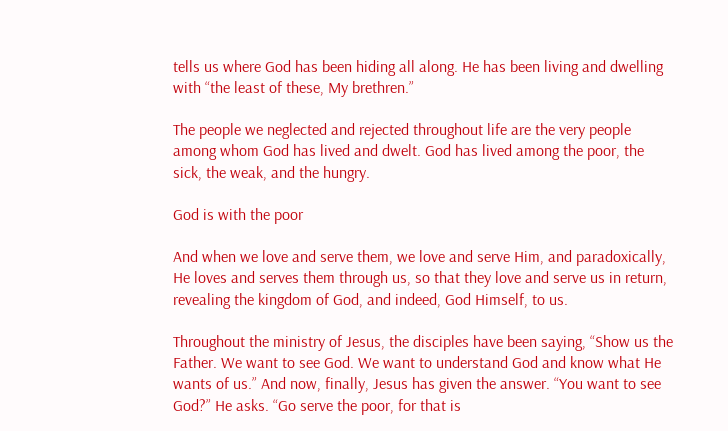tells us where God has been hiding all along. He has been living and dwelling with “the least of these, My brethren.”

The people we neglected and rejected throughout life are the very people among whom God has lived and dwelt. God has lived among the poor, the sick, the weak, and the hungry.

God is with the poor

And when we love and serve them, we love and serve Him, and paradoxically, He loves and serves them through us, so that they love and serve us in return, revealing the kingdom of God, and indeed, God Himself, to us.

Throughout the ministry of Jesus, the disciples have been saying, “Show us the Father. We want to see God. We want to understand God and know what He wants of us.” And now, finally, Jesus has given the answer. “You want to see God?” He asks. “Go serve the poor, for that is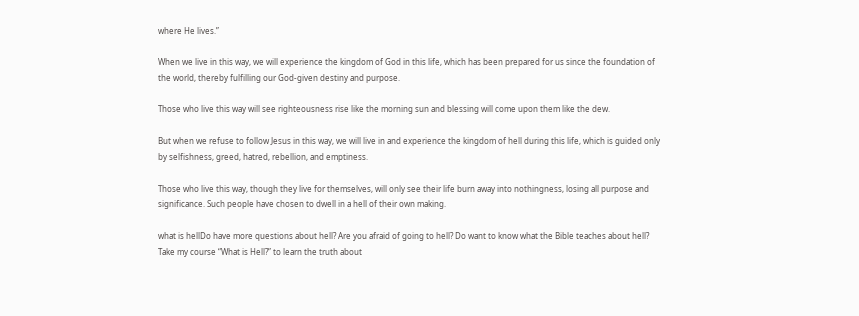where He lives.”

When we live in this way, we will experience the kingdom of God in this life, which has been prepared for us since the foundation of the world, thereby fulfilling our God-given destiny and purpose.

Those who live this way will see righteousness rise like the morning sun and blessing will come upon them like the dew.

But when we refuse to follow Jesus in this way, we will live in and experience the kingdom of hell during this life, which is guided only by selfishness, greed, hatred, rebellion, and emptiness.

Those who live this way, though they live for themselves, will only see their life burn away into nothingness, losing all purpose and significance. Such people have chosen to dwell in a hell of their own making.

what is hellDo have more questions about hell? Are you afraid of going to hell? Do want to know what the Bible teaches about hell? Take my course “What is Hell?” to learn the truth about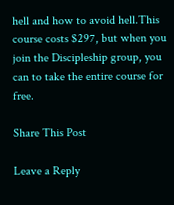hell and how to avoid hell.This course costs $297, but when you join the Discipleship group, you can to take the entire course for free.

Share This Post

Leave a Reply